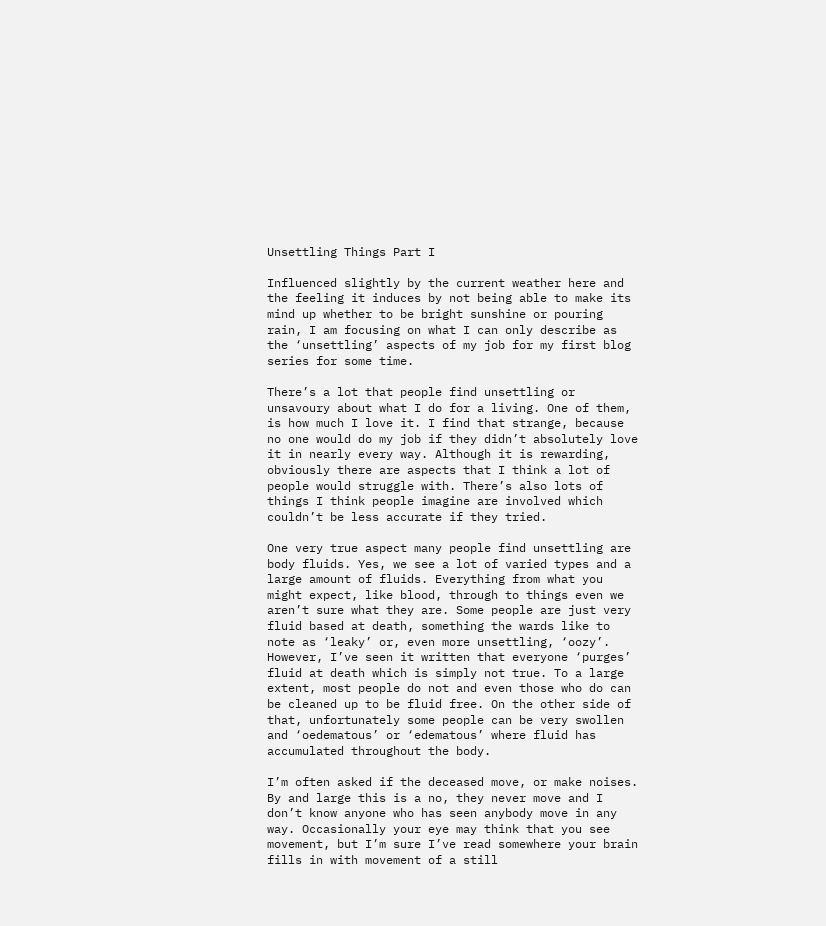Unsettling Things Part I

Influenced slightly by the current weather here and the feeling it induces by not being able to make its mind up whether to be bright sunshine or pouring rain, I am focusing on what I can only describe as the ‘unsettling’ aspects of my job for my first blog series for some time.

There’s a lot that people find unsettling or unsavoury about what I do for a living. One of them, is how much I love it. I find that strange, because no one would do my job if they didn’t absolutely love it in nearly every way. Although it is rewarding, obviously there are aspects that I think a lot of people would struggle with. There’s also lots of things I think people imagine are involved which couldn’t be less accurate if they tried.

One very true aspect many people find unsettling are body fluids. Yes, we see a lot of varied types and a large amount of fluids. Everything from what you might expect, like blood, through to things even we aren’t sure what they are. Some people are just very fluid based at death, something the wards like to note as ‘leaky’ or, even more unsettling, ‘oozy’. However, I’ve seen it written that everyone ‘purges’ fluid at death which is simply not true. To a large extent, most people do not and even those who do can be cleaned up to be fluid free. On the other side of that, unfortunately some people can be very swollen and ‘oedematous’ or ‘edematous’ where fluid has accumulated throughout the body.

I’m often asked if the deceased move, or make noises. By and large this is a no, they never move and I don’t know anyone who has seen anybody move in any way. Occasionally your eye may think that you see movement, but I’m sure I’ve read somewhere your brain fills in with movement of a still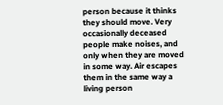person because it thinks they should move. Very occasionally deceased people make noises, and only when they are moved in some way. Air escapes them in the same way a living person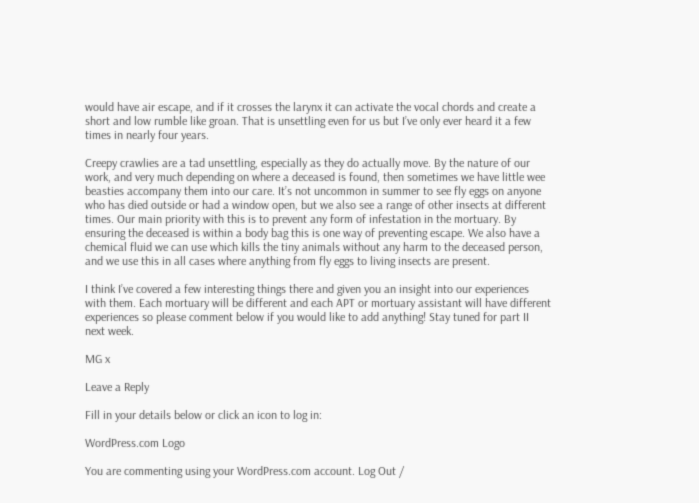would have air escape, and if it crosses the larynx it can activate the vocal chords and create a short and low rumble like groan. That is unsettling even for us but I’ve only ever heard it a few times in nearly four years.

Creepy crawlies are a tad unsettling, especially as they do actually move. By the nature of our work, and very much depending on where a deceased is found, then sometimes we have little wee beasties accompany them into our care. It’s not uncommon in summer to see fly eggs on anyone who has died outside or had a window open, but we also see a range of other insects at different times. Our main priority with this is to prevent any form of infestation in the mortuary. By ensuring the deceased is within a body bag this is one way of preventing escape. We also have a chemical fluid we can use which kills the tiny animals without any harm to the deceased person, and we use this in all cases where anything from fly eggs to living insects are present.

I think I’ve covered a few interesting things there and given you an insight into our experiences with them. Each mortuary will be different and each APT or mortuary assistant will have different experiences so please comment below if you would like to add anything! Stay tuned for part II next week.

MG x

Leave a Reply

Fill in your details below or click an icon to log in:

WordPress.com Logo

You are commenting using your WordPress.com account. Log Out /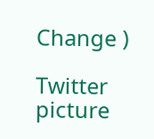Change )

Twitter picture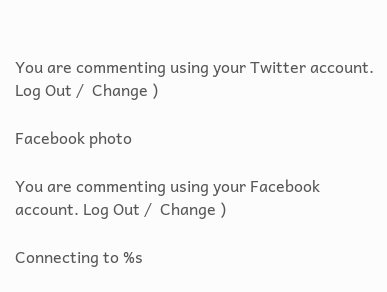You are commenting using your Twitter account. Log Out /  Change )

Facebook photo

You are commenting using your Facebook account. Log Out /  Change )

Connecting to %s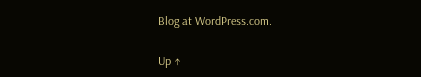Blog at WordPress.com.

Up ↑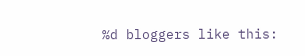%d bloggers like this: